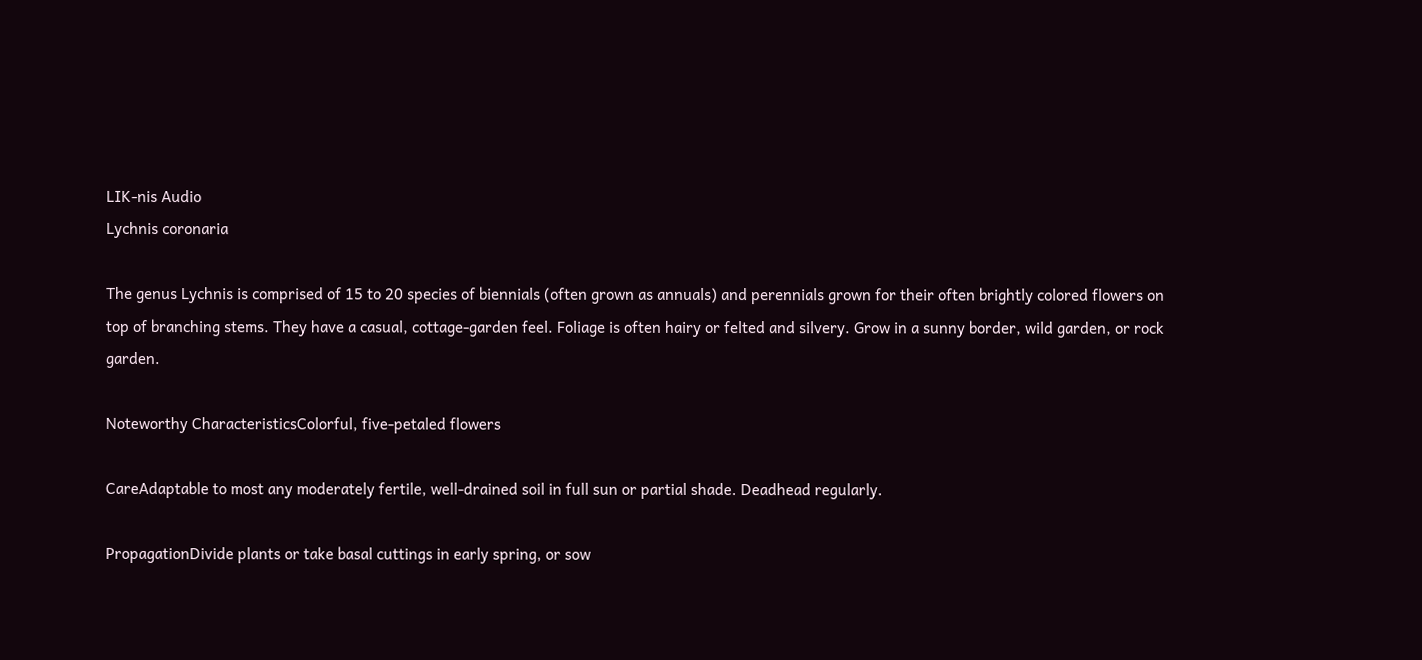LIK-nis Audio
Lychnis coronaria

The genus Lychnis is comprised of 15 to 20 species of biennials (often grown as annuals) and perennials grown for their often brightly colored flowers on top of branching stems. They have a casual, cottage-garden feel. Foliage is often hairy or felted and silvery. Grow in a sunny border, wild garden, or rock garden.

Noteworthy CharacteristicsColorful, five-petaled flowers

CareAdaptable to most any moderately fertile, well-drained soil in full sun or partial shade. Deadhead regularly.

PropagationDivide plants or take basal cuttings in early spring, or sow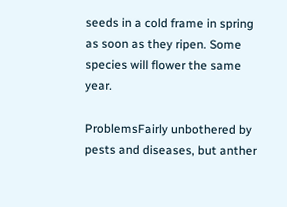seeds in a cold frame in spring as soon as they ripen. Some species will flower the same year.

ProblemsFairly unbothered by pests and diseases, but anther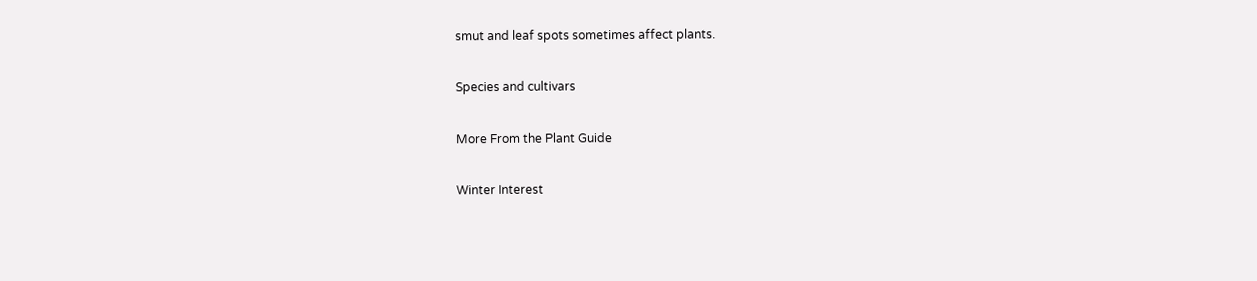smut and leaf spots sometimes affect plants.

Species and cultivars

More From the Plant Guide

Winter Interest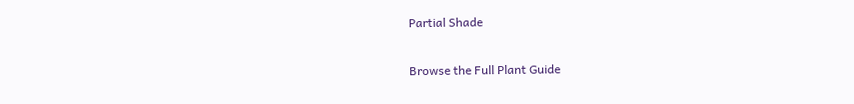Partial Shade

Browse the Full Plant Guide